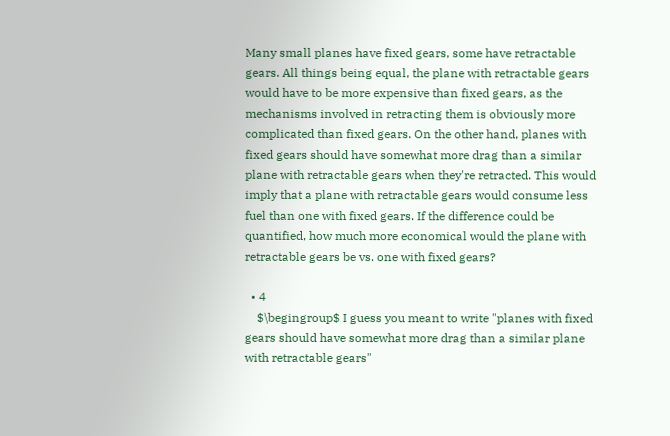Many small planes have fixed gears, some have retractable gears. All things being equal, the plane with retractable gears would have to be more expensive than fixed gears, as the mechanisms involved in retracting them is obviously more complicated than fixed gears. On the other hand, planes with fixed gears should have somewhat more drag than a similar plane with retractable gears when they're retracted. This would imply that a plane with retractable gears would consume less fuel than one with fixed gears. If the difference could be quantified, how much more economical would the plane with retractable gears be vs. one with fixed gears?

  • 4
    $\begingroup$ I guess you meant to write "planes with fixed gears should have somewhat more drag than a similar plane with retractable gears"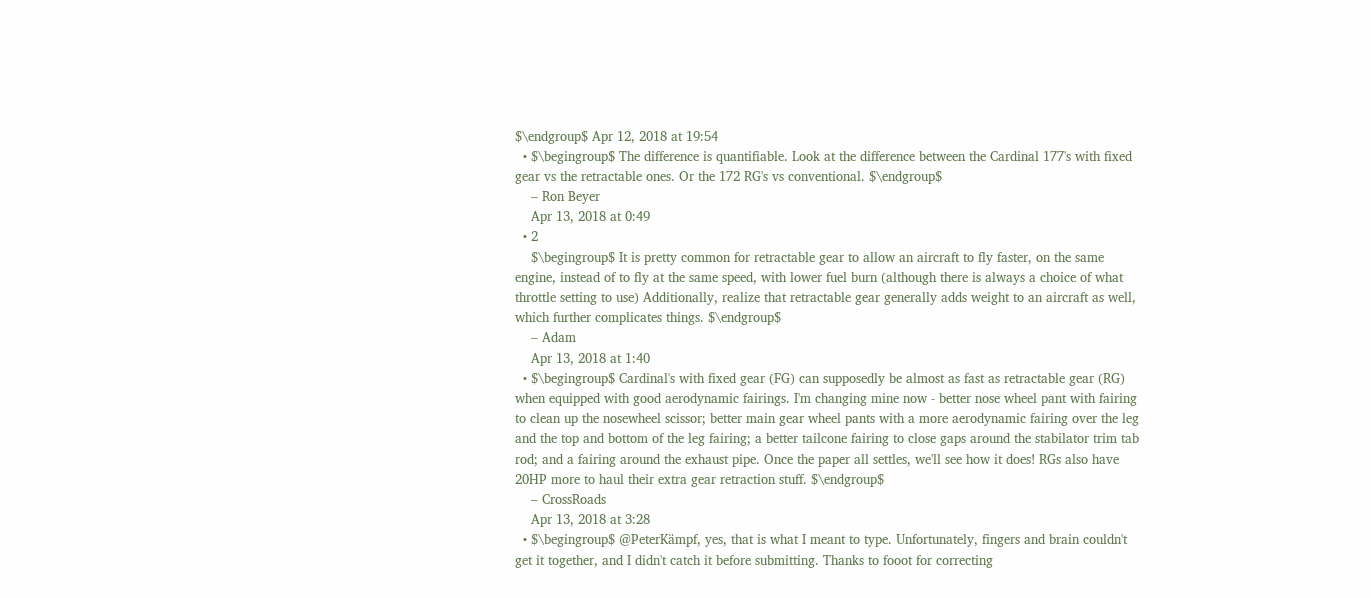$\endgroup$ Apr 12, 2018 at 19:54
  • $\begingroup$ The difference is quantifiable. Look at the difference between the Cardinal 177's with fixed gear vs the retractable ones. Or the 172 RG's vs conventional. $\endgroup$
    – Ron Beyer
    Apr 13, 2018 at 0:49
  • 2
    $\begingroup$ It is pretty common for retractable gear to allow an aircraft to fly faster, on the same engine, instead of to fly at the same speed, with lower fuel burn (although there is always a choice of what throttle setting to use) Additionally, realize that retractable gear generally adds weight to an aircraft as well, which further complicates things. $\endgroup$
    – Adam
    Apr 13, 2018 at 1:40
  • $\begingroup$ Cardinal's with fixed gear (FG) can supposedly be almost as fast as retractable gear (RG) when equipped with good aerodynamic fairings. I'm changing mine now - better nose wheel pant with fairing to clean up the nosewheel scissor; better main gear wheel pants with a more aerodynamic fairing over the leg and the top and bottom of the leg fairing; a better tailcone fairing to close gaps around the stabilator trim tab rod; and a fairing around the exhaust pipe. Once the paper all settles, we'll see how it does! RGs also have 20HP more to haul their extra gear retraction stuff. $\endgroup$
    – CrossRoads
    Apr 13, 2018 at 3:28
  • $\begingroup$ @PeterKämpf, yes, that is what I meant to type. Unfortunately, fingers and brain couldn't get it together, and I didn't catch it before submitting. Thanks to fooot for correcting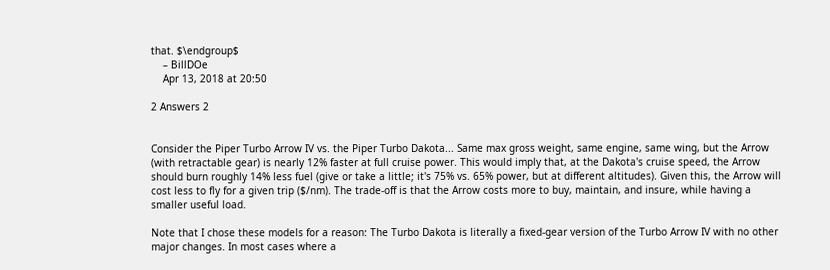that. $\endgroup$
    – BillDOe
    Apr 13, 2018 at 20:50

2 Answers 2


Consider the Piper Turbo Arrow IV vs. the Piper Turbo Dakota... Same max gross weight, same engine, same wing, but the Arrow (with retractable gear) is nearly 12% faster at full cruise power. This would imply that, at the Dakota's cruise speed, the Arrow should burn roughly 14% less fuel (give or take a little; it's 75% vs. 65% power, but at different altitudes). Given this, the Arrow will cost less to fly for a given trip ($/nm). The trade-off is that the Arrow costs more to buy, maintain, and insure, while having a smaller useful load.

Note that I chose these models for a reason: The Turbo Dakota is literally a fixed-gear version of the Turbo Arrow IV with no other major changes. In most cases where a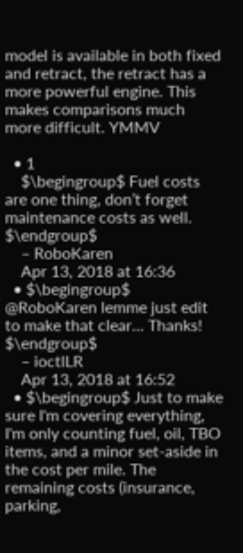model is available in both fixed and retract, the retract has a more powerful engine. This makes comparisons much more difficult. YMMV

  • 1
    $\begingroup$ Fuel costs are one thing, don’t forget maintenance costs as well. $\endgroup$
    – RoboKaren
    Apr 13, 2018 at 16:36
  • $\begingroup$ @RoboKaren lemme just edit to make that clear... Thanks! $\endgroup$
    – ioctlLR
    Apr 13, 2018 at 16:52
  • $\begingroup$ Just to make sure I'm covering everything, I'm only counting fuel, oil, TBO items, and a minor set-aside in the cost per mile. The remaining costs (insurance, parking,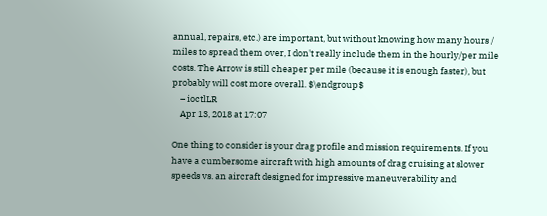annual, repairs, etc.) are important, but without knowing how many hours / miles to spread them over, I don't really include them in the hourly/per mile costs. The Arrow is still cheaper per mile (because it is enough faster), but probably will cost more overall. $\endgroup$
    – ioctlLR
    Apr 13, 2018 at 17:07

One thing to consider is your drag profile and mission requirements. If you have a cumbersome aircraft with high amounts of drag cruising at slower speeds vs. an aircraft designed for impressive maneuverability and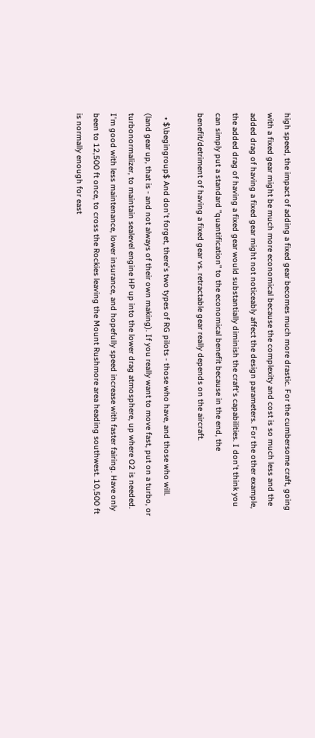high speed, the impact of adding a fixed gear becomes much more drastic. For the cumbersome craft, going with a fixed gear might be much more economical because the complexity and cost is so much less and the added drag of having a fixed gear might not noticeably affect the design parameters. For the other example, the added drag of having a fixed gear would substantially diminish the craft's capabilities. I don't think you can simply put a standard "quantification" to the economical benefit because in the end, the benefit/detriment of having a fixed gear vs. retractable gear really depends on the aircraft.

  • $\begingroup$ And don't forget, there's two types of RG pilots - those who have, and those who will. (land gear up, that is - and not always of their own making). If you really want to move fast, put on a turbo, or turbonormalizer, to maintain sealevel engine HP up into the lower drag atmosphere, up where O2 is needed. I'm good with less maintenance, lower insurance, and hopefully speed increase with faster fairing. Have only been to 12,500 ft once, to cross the Rockies leaving the Mount Rushmore area heading southwest. 10,500 ft is normally enough for east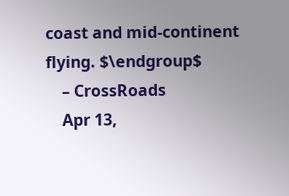coast and mid-continent flying. $\endgroup$
    – CrossRoads
    Apr 13,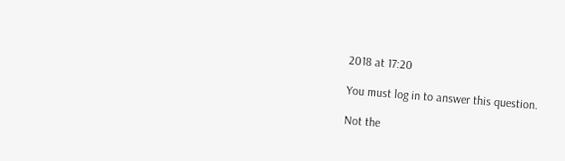2018 at 17:20

You must log in to answer this question.

Not the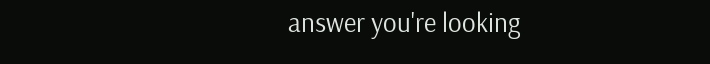answer you're looking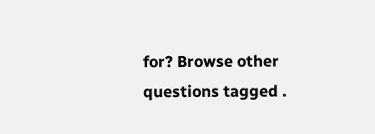for? Browse other questions tagged .